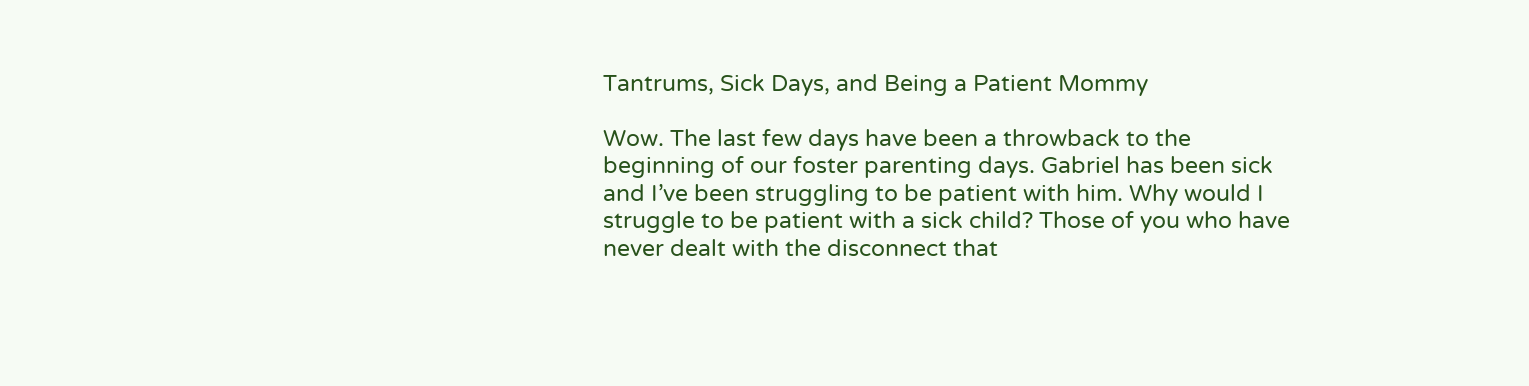Tantrums, Sick Days, and Being a Patient Mommy

Wow. The last few days have been a throwback to the beginning of our foster parenting days. Gabriel has been sick and I’ve been struggling to be patient with him. Why would I struggle to be patient with a sick child? Those of you who have never dealt with the disconnect that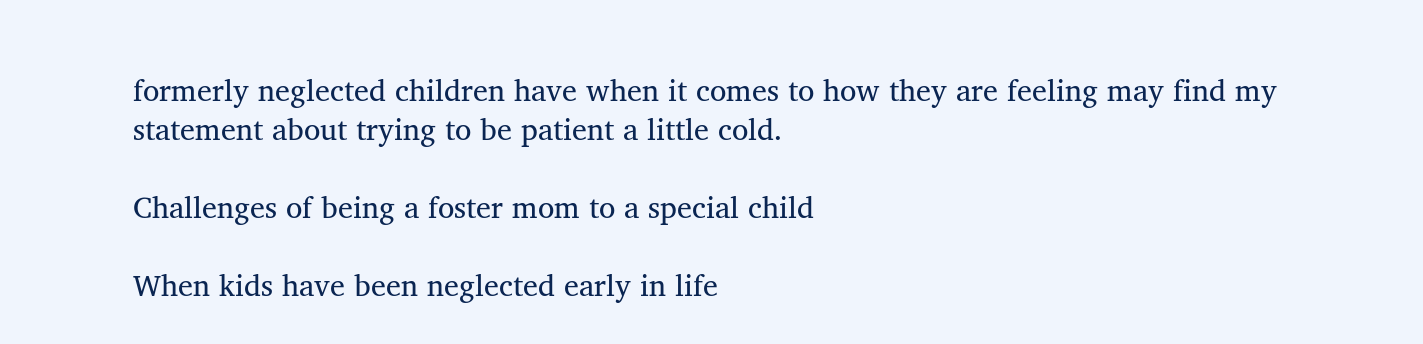formerly neglected children have when it comes to how they are feeling may find my statement about trying to be patient a little cold.

Challenges of being a foster mom to a special child

When kids have been neglected early in life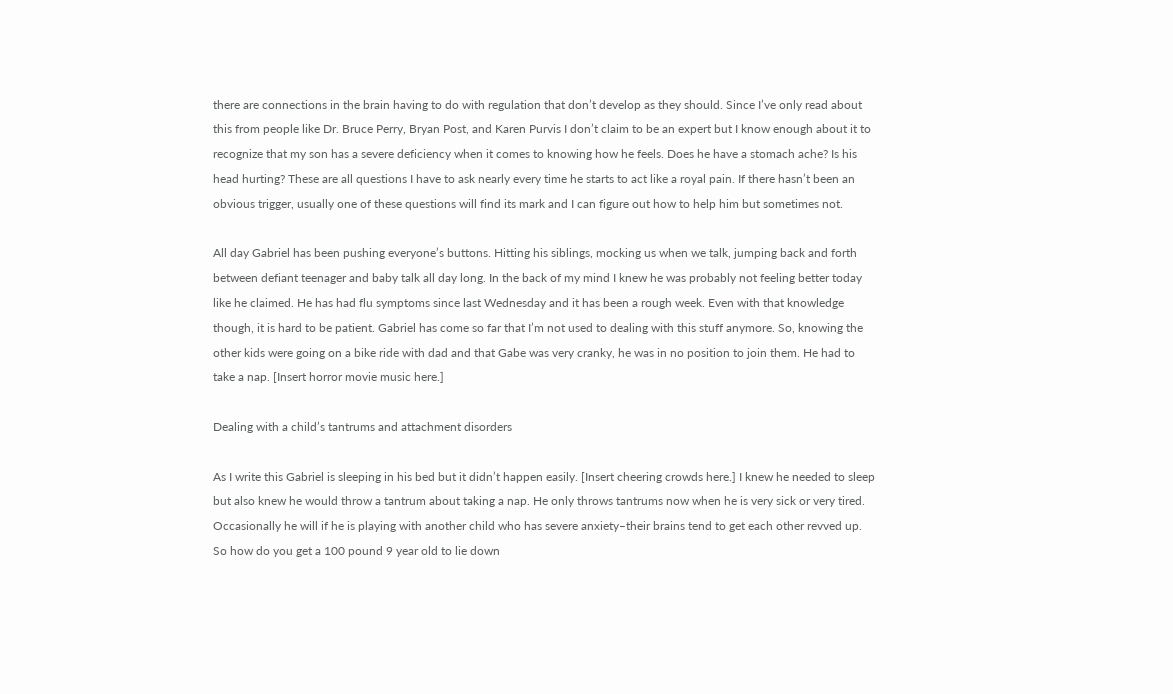there are connections in the brain having to do with regulation that don’t develop as they should. Since I’ve only read about this from people like Dr. Bruce Perry, Bryan Post, and Karen Purvis I don’t claim to be an expert but I know enough about it to recognize that my son has a severe deficiency when it comes to knowing how he feels. Does he have a stomach ache? Is his head hurting? These are all questions I have to ask nearly every time he starts to act like a royal pain. If there hasn’t been an obvious trigger, usually one of these questions will find its mark and I can figure out how to help him but sometimes not.

All day Gabriel has been pushing everyone’s buttons. Hitting his siblings, mocking us when we talk, jumping back and forth between defiant teenager and baby talk all day long. In the back of my mind I knew he was probably not feeling better today like he claimed. He has had flu symptoms since last Wednesday and it has been a rough week. Even with that knowledge though, it is hard to be patient. Gabriel has come so far that I’m not used to dealing with this stuff anymore. So, knowing the other kids were going on a bike ride with dad and that Gabe was very cranky, he was in no position to join them. He had to take a nap. [Insert horror movie music here.]

Dealing with a child’s tantrums and attachment disorders

As I write this Gabriel is sleeping in his bed but it didn’t happen easily. [Insert cheering crowds here.] I knew he needed to sleep but also knew he would throw a tantrum about taking a nap. He only throws tantrums now when he is very sick or very tired. Occasionally he will if he is playing with another child who has severe anxiety–their brains tend to get each other revved up. So how do you get a 100 pound 9 year old to lie down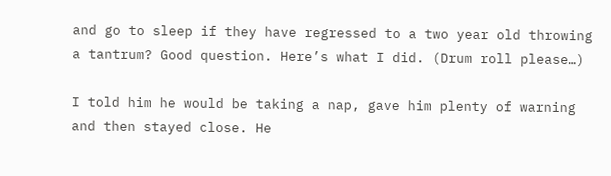and go to sleep if they have regressed to a two year old throwing a tantrum? Good question. Here’s what I did. (Drum roll please…)

I told him he would be taking a nap, gave him plenty of warning and then stayed close. He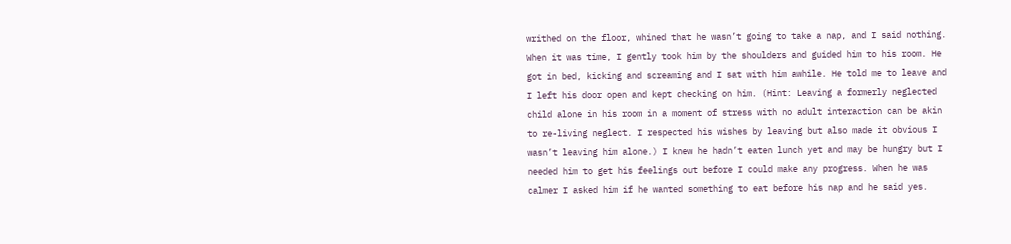writhed on the floor, whined that he wasn’t going to take a nap, and I said nothing. When it was time, I gently took him by the shoulders and guided him to his room. He got in bed, kicking and screaming and I sat with him awhile. He told me to leave and I left his door open and kept checking on him. (Hint: Leaving a formerly neglected child alone in his room in a moment of stress with no adult interaction can be akin to re-living neglect. I respected his wishes by leaving but also made it obvious I wasn’t leaving him alone.) I knew he hadn’t eaten lunch yet and may be hungry but I needed him to get his feelings out before I could make any progress. When he was calmer I asked him if he wanted something to eat before his nap and he said yes.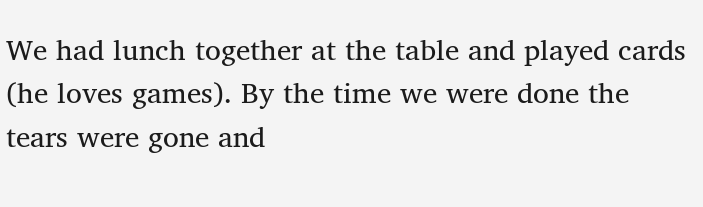We had lunch together at the table and played cards (he loves games). By the time we were done the tears were gone and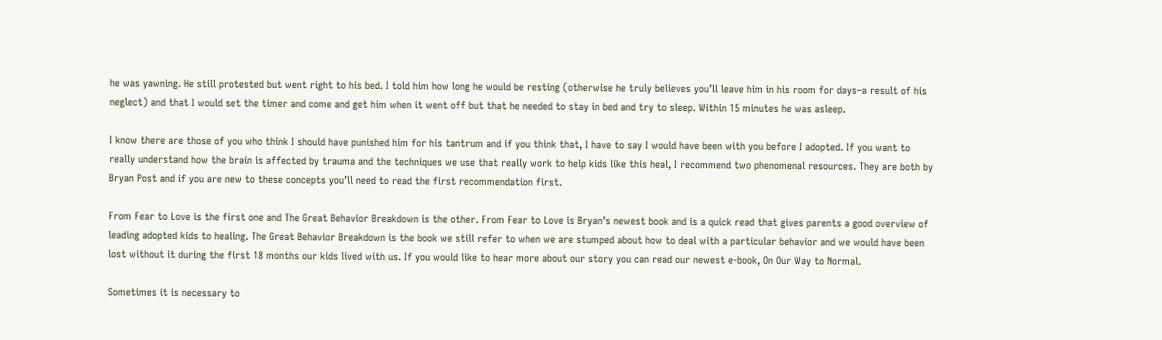he was yawning. He still protested but went right to his bed. I told him how long he would be resting (otherwise he truly believes you’ll leave him in his room for days–a result of his neglect) and that I would set the timer and come and get him when it went off but that he needed to stay in bed and try to sleep. Within 15 minutes he was asleep.

I know there are those of you who think I should have punished him for his tantrum and if you think that, I have to say I would have been with you before I adopted. If you want to really understand how the brain is affected by trauma and the techniques we use that really work to help kids like this heal, I recommend two phenomenal resources. They are both by Bryan Post and if you are new to these concepts you’ll need to read the first recommendation first.

From Fear to Love is the first one and The Great Behavior Breakdown is the other. From Fear to Love is Bryan’s newest book and is a quick read that gives parents a good overview of leading adopted kids to healing. The Great Behavior Breakdown is the book we still refer to when we are stumped about how to deal with a particular behavior and we would have been lost without it during the first 18 months our kids lived with us. If you would like to hear more about our story you can read our newest e-book, On Our Way to Normal.

Sometimes it is necessary to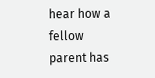hear how a fellow parent has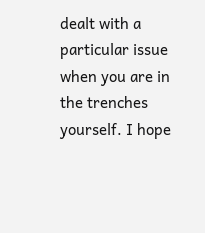dealt with a particular issue when you are in the trenches yourself. I hope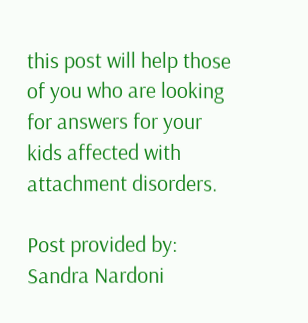this post will help those of you who are looking for answers for your kids affected with attachment disorders.

Post provided by: Sandra Nardoni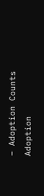– Adoption Counts
Adoption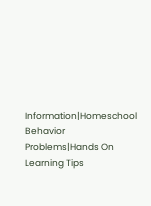Information|Homeschool Behavior Problems|Hands On Learning Tips